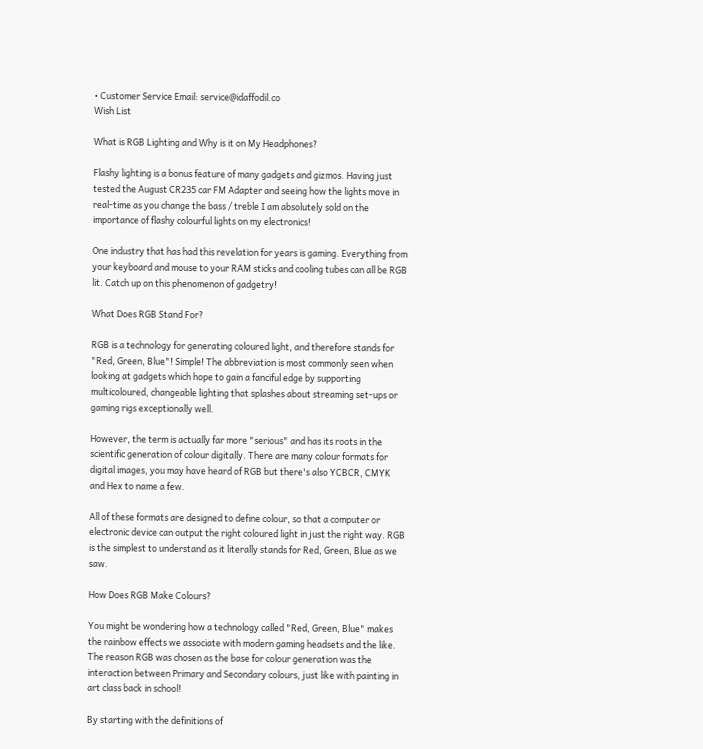• Customer Service Email: service@idaffodil.co
Wish List

What is RGB Lighting and Why is it on My Headphones?

Flashy lighting is a bonus feature of many gadgets and gizmos. Having just tested the August CR235 car FM Adapter and seeing how the lights move in real-time as you change the bass / treble I am absolutely sold on the importance of flashy colourful lights on my electronics!

One industry that has had this revelation for years is gaming. Everything from your keyboard and mouse to your RAM sticks and cooling tubes can all be RGB lit. Catch up on this phenomenon of gadgetry!

What Does RGB Stand For?

RGB is a technology for generating coloured light, and therefore stands for "Red, Green, Blue"! Simple! The abbreviation is most commonly seen when looking at gadgets which hope to gain a fanciful edge by supporting multicoloured, changeable lighting that splashes about streaming set-ups or gaming rigs exceptionally well.

However, the term is actually far more "serious" and has its roots in the scientific generation of colour digitally. There are many colour formats for digital images, you may have heard of RGB but there's also YCBCR, CMYK and Hex to name a few.

All of these formats are designed to define colour, so that a computer or electronic device can output the right coloured light in just the right way. RGB is the simplest to understand as it literally stands for Red, Green, Blue as we saw.

How Does RGB Make Colours?

You might be wondering how a technology called "Red, Green, Blue" makes the rainbow effects we associate with modern gaming headsets and the like. The reason RGB was chosen as the base for colour generation was the interaction between Primary and Secondary colours, just like with painting in art class back in school!

By starting with the definitions of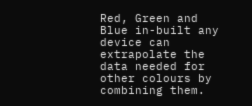Red, Green and Blue in-built any device can extrapolate the data needed for other colours by combining them.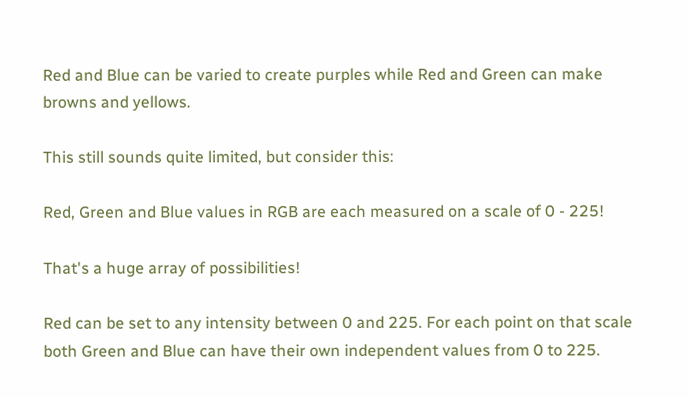Red and Blue can be varied to create purples while Red and Green can make browns and yellows.

This still sounds quite limited, but consider this:

Red, Green and Blue values in RGB are each measured on a scale of 0 - 225!

That's a huge array of possibilities!

Red can be set to any intensity between 0 and 225. For each point on that scale both Green and Blue can have their own independent values from 0 to 225.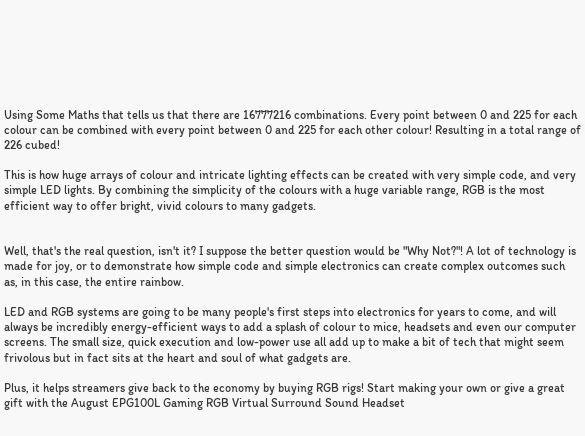Using Some Maths that tells us that there are 16777216 combinations. Every point between 0 and 225 for each colour can be combined with every point between 0 and 225 for each other colour! Resulting in a total range of 226 cubed!

This is how huge arrays of colour and intricate lighting effects can be created with very simple code, and very simple LED lights. By combining the simplicity of the colours with a huge variable range, RGB is the most efficient way to offer bright, vivid colours to many gadgets.


Well, that's the real question, isn't it? I suppose the better question would be "Why Not?"! A lot of technology is made for joy, or to demonstrate how simple code and simple electronics can create complex outcomes such as, in this case, the entire rainbow.

LED and RGB systems are going to be many people's first steps into electronics for years to come, and will always be incredibly energy-efficient ways to add a splash of colour to mice, headsets and even our computer screens. The small size, quick execution and low-power use all add up to make a bit of tech that might seem frivolous but in fact sits at the heart and soul of what gadgets are.

Plus, it helps streamers give back to the economy by buying RGB rigs! Start making your own or give a great gift with the August EPG100L Gaming RGB Virtual Surround Sound Headset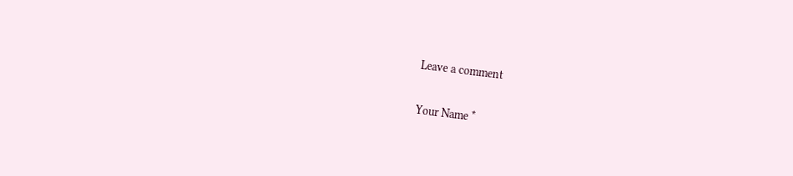Leave a comment

Your Name *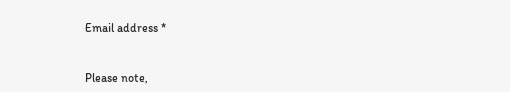Email address *


Please note,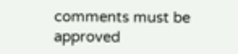comments must be approved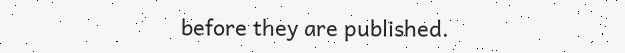before they are published.